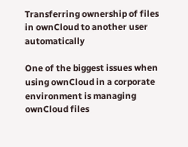Transferring ownership of files in ownCloud to another user automatically

One of the biggest issues when using ownCloud in a corporate environment is managing ownCloud files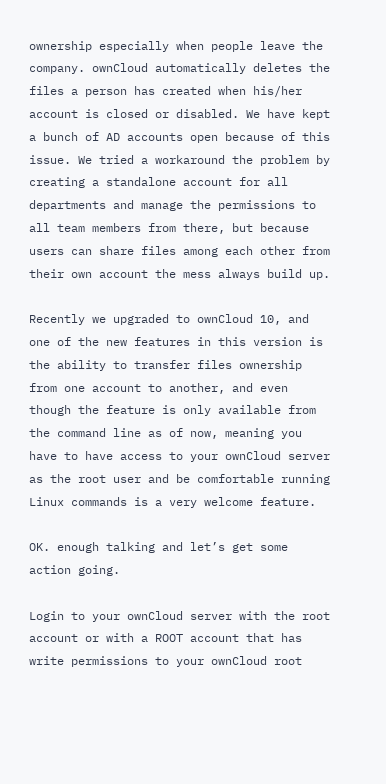ownership especially when people leave the company. ownCloud automatically deletes the files a person has created when his/her account is closed or disabled. We have kept a bunch of AD accounts open because of this issue. We tried a workaround the problem by creating a standalone account for all departments and manage the permissions to all team members from there, but because users can share files among each other from their own account the mess always build up.

Recently we upgraded to ownCloud 10, and one of the new features in this version is the ability to transfer files ownership from one account to another, and even though the feature is only available from the command line as of now, meaning you have to have access to your ownCloud server as the root user and be comfortable running Linux commands is a very welcome feature.

OK. enough talking and let’s get some action going.

Login to your ownCloud server with the root account or with a ROOT account that has write permissions to your ownCloud root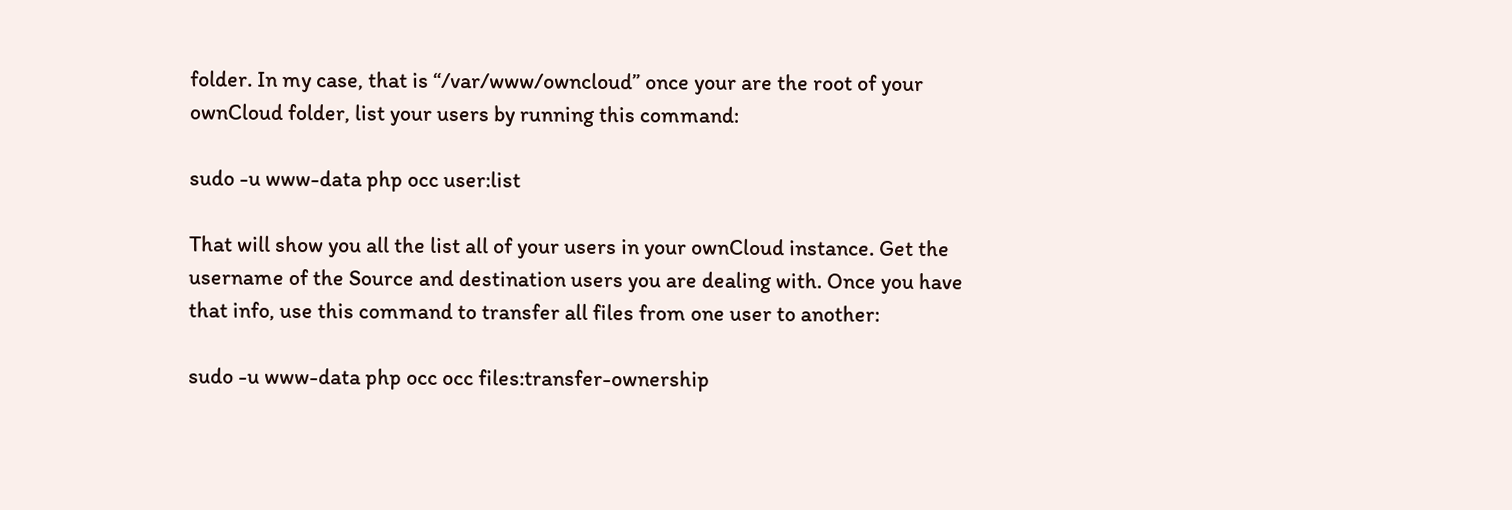folder. In my case, that is “/var/www/owncloud” once your are the root of your ownCloud folder, list your users by running this command:

sudo -u www-data php occ user:list

That will show you all the list all of your users in your ownCloud instance. Get the username of the Source and destination users you are dealing with. Once you have that info, use this command to transfer all files from one user to another:

sudo -u www-data php occ occ files:transfer-ownership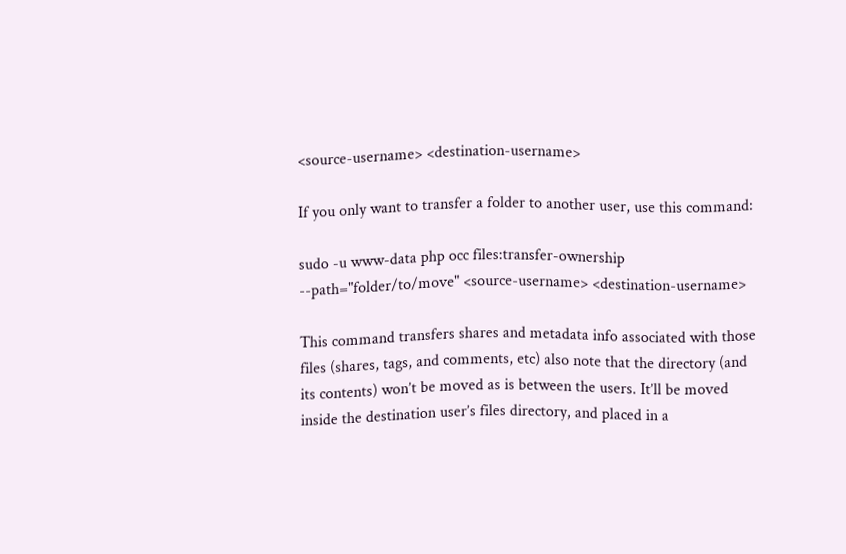<source-username> <destination-username>

If you only want to transfer a folder to another user, use this command:

sudo -u www-data php occ files:transfer-ownership --path="folder/to/move" <source-username> <destination-username>

This command transfers shares and metadata info associated with those files (shares, tags, and comments, etc) also note that the directory (and its contents) won’t be moved as is between the users. It’ll be moved inside the destination user’s files directory, and placed in a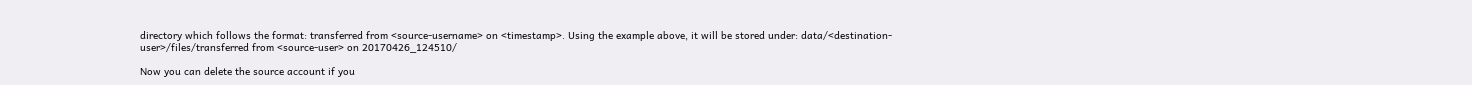directory which follows the format: transferred from <source-username> on <timestamp>. Using the example above, it will be stored under: data/<destination-user>/files/transferred from <source-user> on 20170426_124510/

Now you can delete the source account if you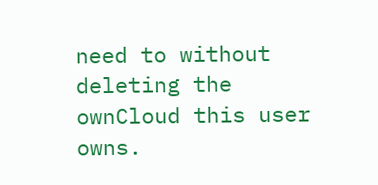need to without deleting the ownCloud this user owns.